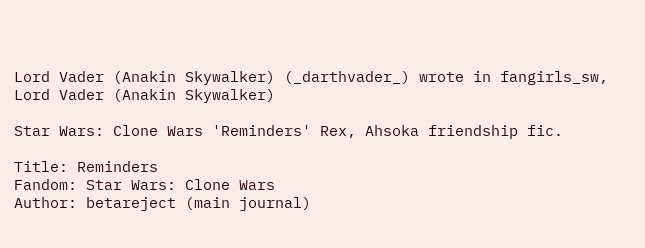Lord Vader (Anakin Skywalker) (_darthvader_) wrote in fangirls_sw,
Lord Vader (Anakin Skywalker)

Star Wars: Clone Wars 'Reminders' Rex, Ahsoka friendship fic.

Title: Reminders
Fandom: Star Wars: Clone Wars
Author: betareject (main journal)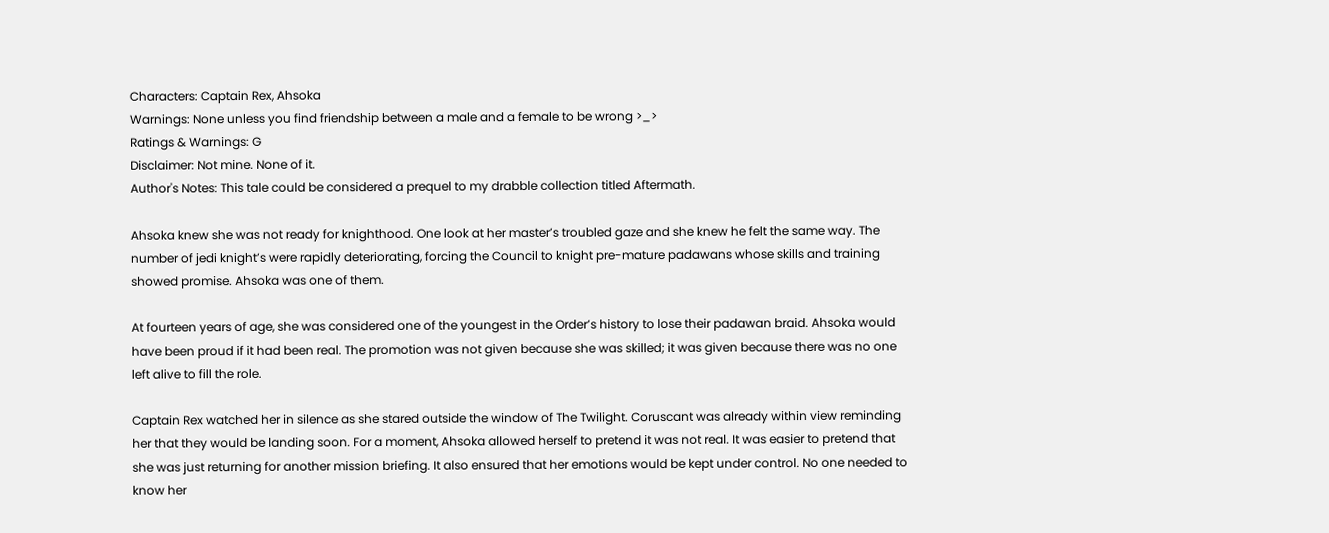Characters: Captain Rex, Ahsoka
Warnings: None unless you find friendship between a male and a female to be wrong >_>
Ratings & Warnings: G
Disclaimer: Not mine. None of it.
Author's Notes: This tale could be considered a prequel to my drabble collection titled Aftermath.

Ahsoka knew she was not ready for knighthood. One look at her master’s troubled gaze and she knew he felt the same way. The number of jedi knight’s were rapidly deteriorating, forcing the Council to knight pre-mature padawans whose skills and training showed promise. Ahsoka was one of them.

At fourteen years of age, she was considered one of the youngest in the Order’s history to lose their padawan braid. Ahsoka would have been proud if it had been real. The promotion was not given because she was skilled; it was given because there was no one left alive to fill the role.

Captain Rex watched her in silence as she stared outside the window of The Twilight. Coruscant was already within view reminding her that they would be landing soon. For a moment, Ahsoka allowed herself to pretend it was not real. It was easier to pretend that she was just returning for another mission briefing. It also ensured that her emotions would be kept under control. No one needed to know her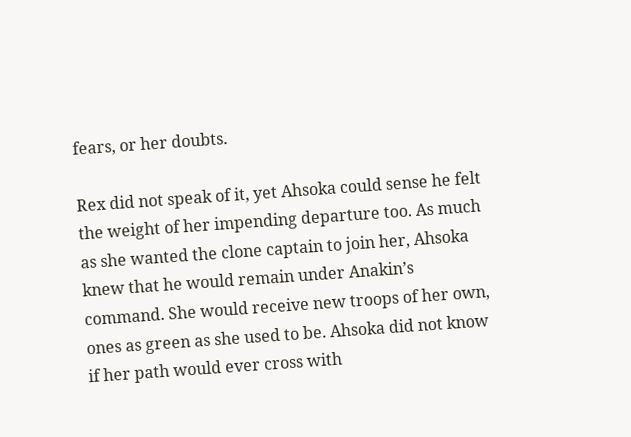fears, or her doubts.

Rex did not speak of it, yet Ahsoka could sense he felt the weight of her impending departure too. As much as she wanted the clone captain to join her, Ahsoka knew that he would remain under Anakin’s command. She would receive new troops of her own, ones as green as she used to be. Ahsoka did not know if her path would ever cross with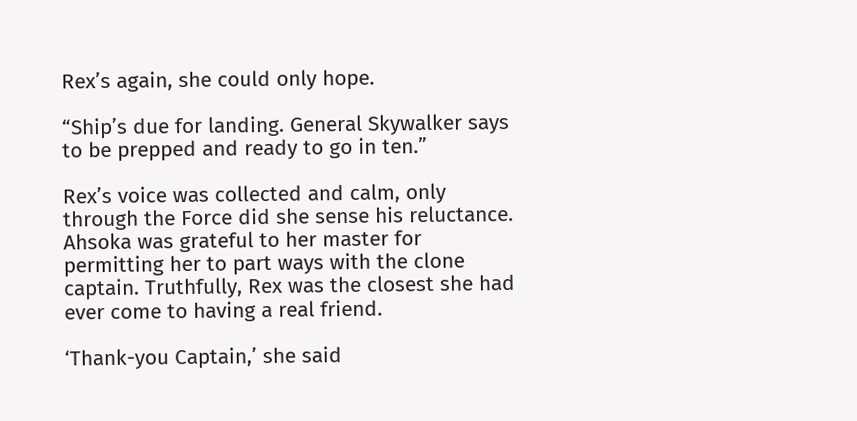Rex’s again, she could only hope.

“Ship’s due for landing. General Skywalker says to be prepped and ready to go in ten.”

Rex’s voice was collected and calm, only through the Force did she sense his reluctance. Ahsoka was grateful to her master for permitting her to part ways with the clone captain. Truthfully, Rex was the closest she had ever come to having a real friend.

‘Thank-you Captain,’ she said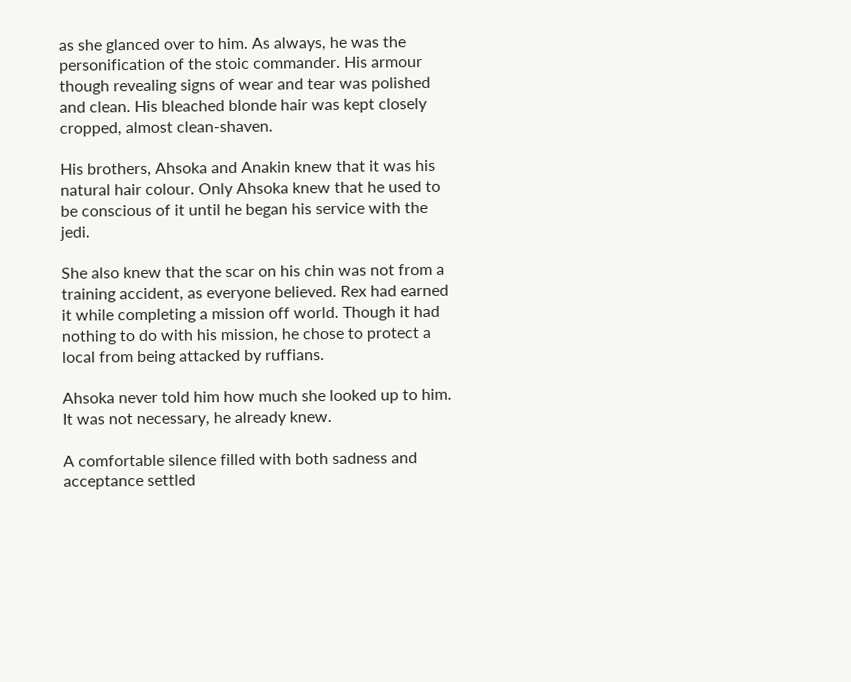as she glanced over to him. As always, he was the personification of the stoic commander. His armour though revealing signs of wear and tear was polished and clean. His bleached blonde hair was kept closely cropped, almost clean-shaven.

His brothers, Ahsoka and Anakin knew that it was his natural hair colour. Only Ahsoka knew that he used to be conscious of it until he began his service with the jedi.

She also knew that the scar on his chin was not from a training accident, as everyone believed. Rex had earned it while completing a mission off world. Though it had nothing to do with his mission, he chose to protect a local from being attacked by ruffians.

Ahsoka never told him how much she looked up to him. It was not necessary, he already knew.

A comfortable silence filled with both sadness and acceptance settled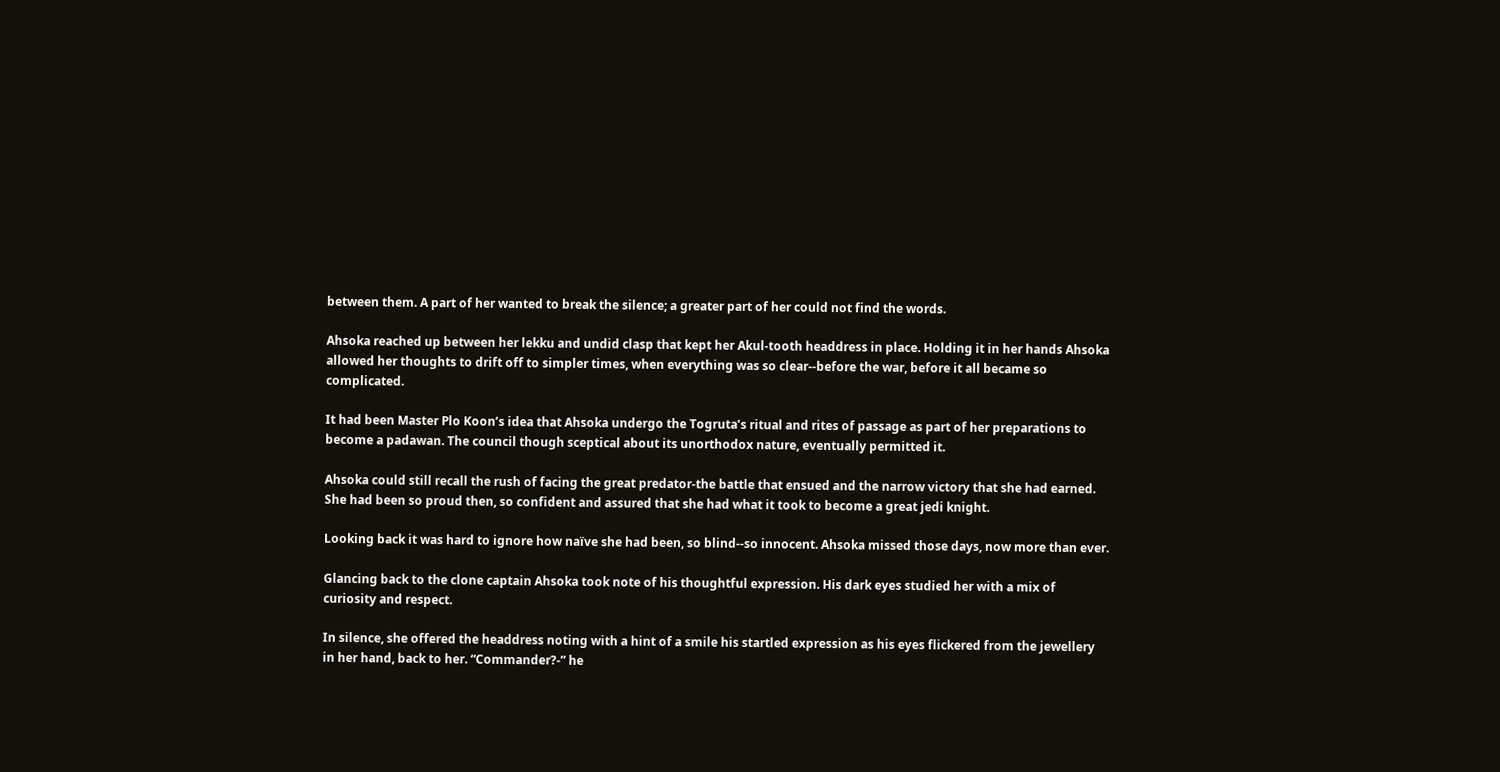between them. A part of her wanted to break the silence; a greater part of her could not find the words.

Ahsoka reached up between her lekku and undid clasp that kept her Akul-tooth headdress in place. Holding it in her hands Ahsoka allowed her thoughts to drift off to simpler times, when everything was so clear--before the war, before it all became so complicated.

It had been Master Plo Koon’s idea that Ahsoka undergo the Togruta’s ritual and rites of passage as part of her preparations to become a padawan. The council though sceptical about its unorthodox nature, eventually permitted it.

Ahsoka could still recall the rush of facing the great predator-the battle that ensued and the narrow victory that she had earned. She had been so proud then, so confident and assured that she had what it took to become a great jedi knight.

Looking back it was hard to ignore how naïve she had been, so blind--so innocent. Ahsoka missed those days, now more than ever.

Glancing back to the clone captain Ahsoka took note of his thoughtful expression. His dark eyes studied her with a mix of curiosity and respect.

In silence, she offered the headdress noting with a hint of a smile his startled expression as his eyes flickered from the jewellery in her hand, back to her. “Commander?-” he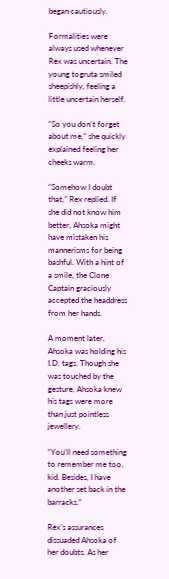began cautiously.

Formalities were always used whenever Rex was uncertain. The young togruta smiled sheepishly, feeling a little uncertain herself.

“So you don’t forget about me,” she quickly explained feeling her cheeks warm.

“Somehow I doubt that,” Rex replied. If she did not know him better, Ahsoka might have mistaken his mannerisms for being bashful. With a hint of a smile, the Clone Captain graciously accepted the headdress from her hands.

A moment later, Ahsoka was holding his I.D. tags. Though she was touched by the gesture, Ahsoka knew his tags were more than just pointless jewellery.

“You’ll need something to remember me too, kid. Besides, I have another set back in the barracks.”

Rex’s assurances dissuaded Ahsoka of her doubts. As her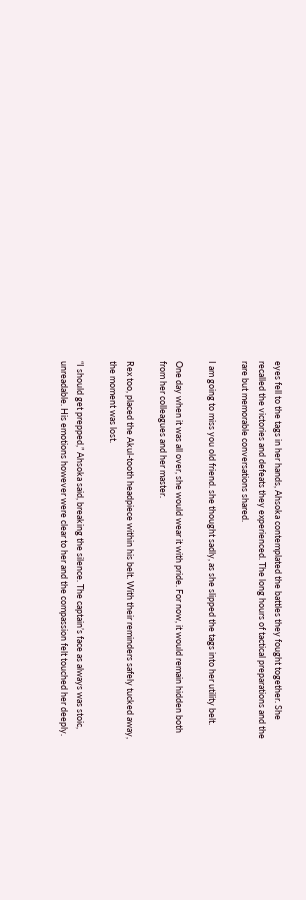eyes fell to the tags in her hands, Ahsoka contemplated the battles they fought together. She recalled the victories and defeats they experienced. The long hours of tactical preparations and the rare but memorable conversations shared.

I am going to miss you old friend. she thought sadly, as she slipped the tags into her utility belt.

One day when it was all over, she would wear it with pride. For now, it would remain hidden both from her colleagues and her master.

Rex too, placed the Akul-tooth headpiece within his belt. With their reminders safely tucked away, the moment was lost.

“I should get prepped,” Ahsoka said, breaking the silence. The captain’s face as always was stoic, unreadable. His emotions however were clear to her and the compassion felt touched her deeply.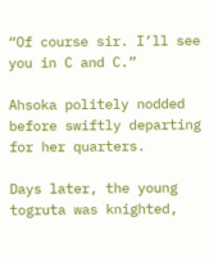“Of course sir. I’ll see you in C and C.”

Ahsoka politely nodded before swiftly departing for her quarters.

Days later, the young togruta was knighted,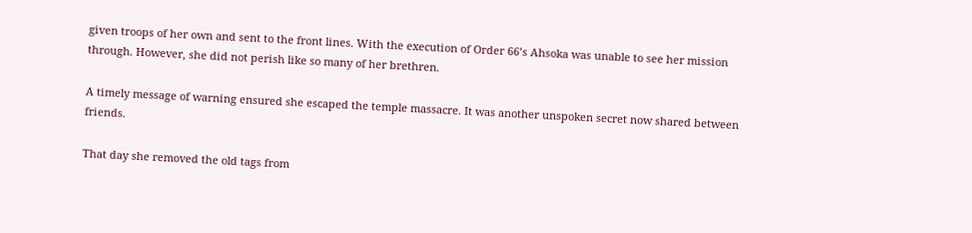given troops of her own and sent to the front lines. With the execution of Order 66’s Ahsoka was unable to see her mission through. However, she did not perish like so many of her brethren.

A timely message of warning ensured she escaped the temple massacre. It was another unspoken secret now shared between friends.

That day she removed the old tags from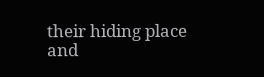their hiding place and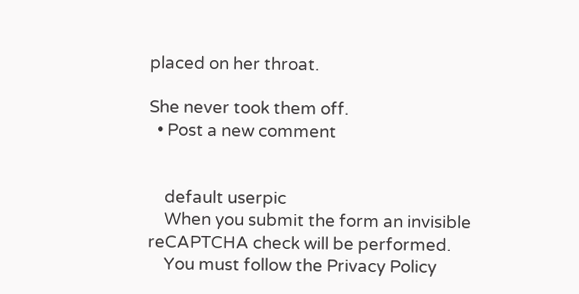placed on her throat.

She never took them off.
  • Post a new comment


    default userpic
    When you submit the form an invisible reCAPTCHA check will be performed.
    You must follow the Privacy Policy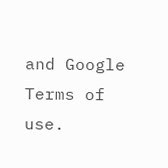and Google Terms of use.